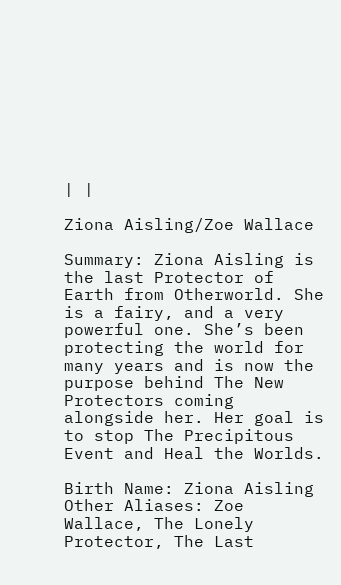| |

Ziona Aisling/Zoe Wallace

Summary: Ziona Aisling is the last Protector of Earth from Otherworld. She is a fairy, and a very powerful one. She’s been protecting the world for many years and is now the purpose behind The New Protectors coming alongside her. Her goal is to stop The Precipitous Event and Heal the Worlds.

Birth Name: Ziona Aisling
Other Aliases: Zoe Wallace, The Lonely Protector, The Last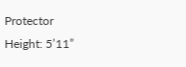Protector
Height: 5’11”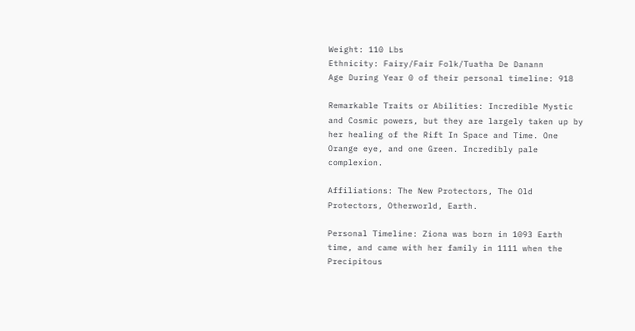Weight: 110 Lbs
Ethnicity: Fairy/Fair Folk/Tuatha De Danann
Age During Year 0 of their personal timeline: 918

Remarkable Traits or Abilities: Incredible Mystic and Cosmic powers, but they are largely taken up by her healing of the Rift In Space and Time. One Orange eye, and one Green. Incredibly pale complexion.

Affiliations: The New Protectors, The Old Protectors, Otherworld, Earth.

Personal Timeline: Ziona was born in 1093 Earth time, and came with her family in 1111 when the Precipitous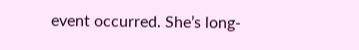event occurred. She’s long-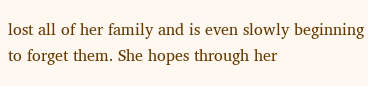lost all of her family and is even slowly beginning to forget them. She hopes through her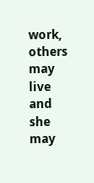work, others may live and she may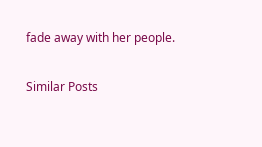fade away with her people.

Similar Posts